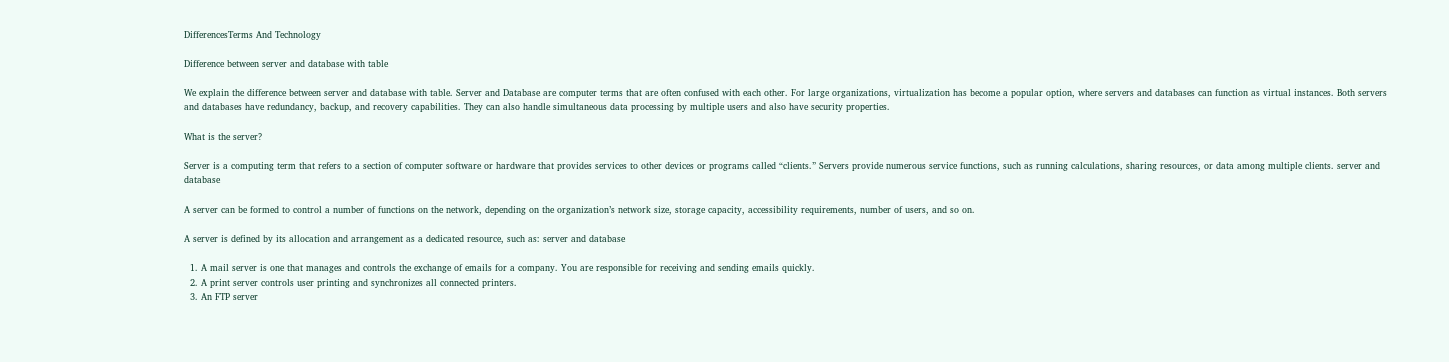DifferencesTerms And Technology

Difference between server and database with table

We explain the difference between server and database with table. Server and Database are computer terms that are often confused with each other. For large organizations, virtualization has become a popular option, where servers and databases can function as virtual instances. Both servers and databases have redundancy, backup, and recovery capabilities. They can also handle simultaneous data processing by multiple users and also have security properties.

What is the server?

Server is a computing term that refers to a section of computer software or hardware that provides services to other devices or programs called “clients.” Servers provide numerous service functions, such as running calculations, sharing resources, or data among multiple clients. server and database

A server can be formed to control a number of functions on the network, depending on the organization’s network size, storage capacity, accessibility requirements, number of users, and so on.

A server is defined by its allocation and arrangement as a dedicated resource, such as: server and database

  1. A mail server is one that manages and controls the exchange of emails for a company. You are responsible for receiving and sending emails quickly.
  2. A print server controls user printing and synchronizes all connected printers.
  3. An FTP server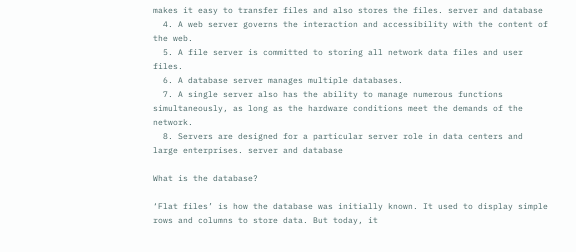makes it easy to transfer files and also stores the files. server and database
  4. A web server governs the interaction and accessibility with the content of the web.
  5. A file server is committed to storing all network data files and user files.
  6. A database server manages multiple databases.
  7. A single server also has the ability to manage numerous functions simultaneously, as long as the hardware conditions meet the demands of the network.
  8. Servers are designed for a particular server role in data centers and large enterprises. server and database

What is the database?

‘Flat files’ is how the database was initially known. It used to display simple rows and columns to store data. But today, it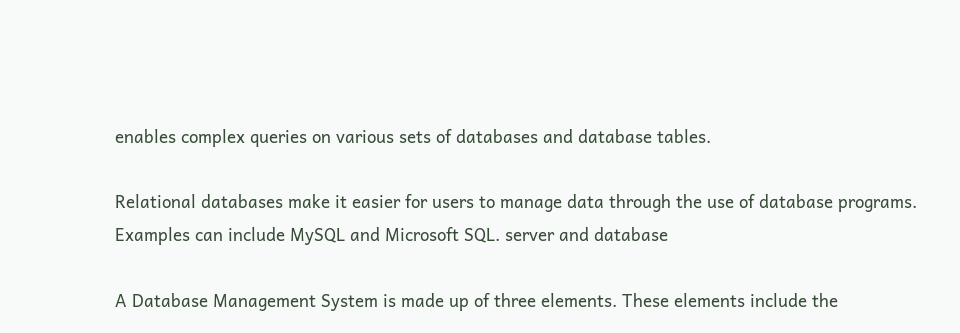enables complex queries on various sets of databases and database tables.

Relational databases make it easier for users to manage data through the use of database programs. Examples can include MySQL and Microsoft SQL. server and database

A Database Management System is made up of three elements. These elements include the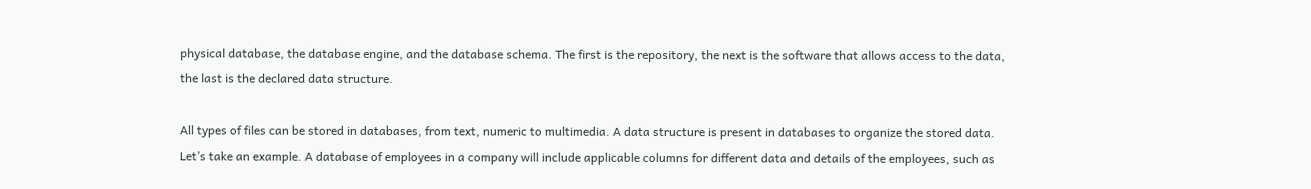physical database, the database engine, and the database schema. The first is the repository, the next is the software that allows access to the data, the last is the declared data structure.

All types of files can be stored in databases, from text, numeric to multimedia. A data structure is present in databases to organize the stored data. Let’s take an example. A database of employees in a company will include applicable columns for different data and details of the employees, such as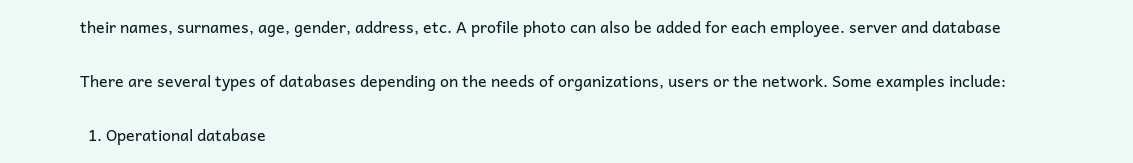their names, surnames, age, gender, address, etc. A profile photo can also be added for each employee. server and database

There are several types of databases depending on the needs of organizations, users or the network. Some examples include:

  1. Operational database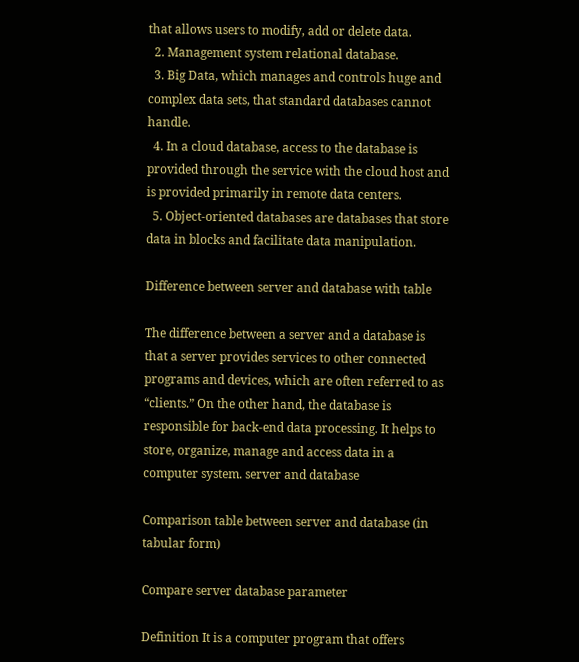that allows users to modify, add or delete data.
  2. Management system relational database.
  3. Big Data, which manages and controls huge and complex data sets, that standard databases cannot handle.
  4. In a cloud database, access to the database is provided through the service with the cloud host and is provided primarily in remote data centers.
  5. Object-oriented databases are databases that store data in blocks and facilitate data manipulation.

Difference between server and database with table

The difference between a server and a database is that a server provides services to other connected programs and devices, which are often referred to as “clients.” On the other hand, the database is responsible for back-end data processing. It helps to store, organize, manage and access data in a computer system. server and database

Comparison table between server and database (in tabular form)

Compare server database parameter

Definition It is a computer program that offers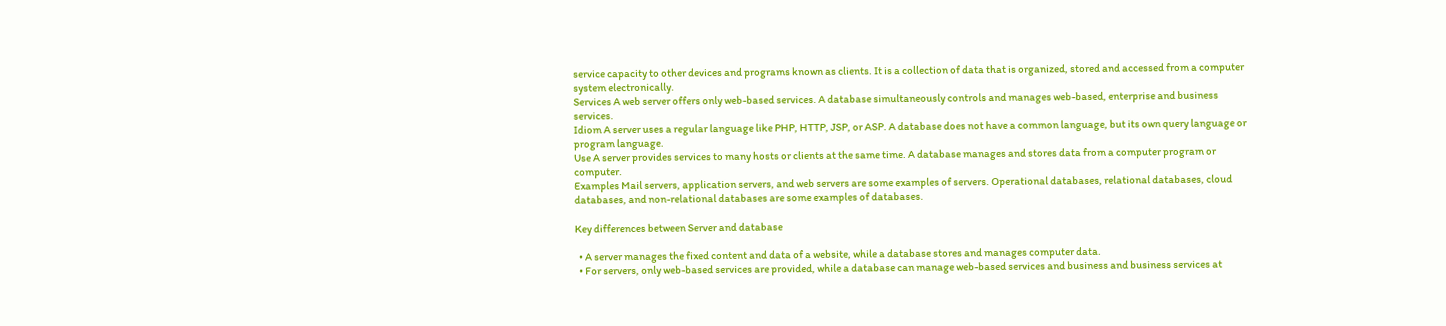service capacity to other devices and programs known as clients. It is a collection of data that is organized, stored and accessed from a computer system electronically.
Services A web server offers only web-based services. A database simultaneously controls and manages web-based, enterprise and business services.
Idiom A server uses a regular language like PHP, HTTP, JSP, or ASP. A database does not have a common language, but its own query language or program language.
Use A server provides services to many hosts or clients at the same time. A database manages and stores data from a computer program or computer.
Examples Mail servers, application servers, and web servers are some examples of servers. Operational databases, relational databases, cloud databases, and non-relational databases are some examples of databases.

Key differences between Server and database

  • A server manages the fixed content and data of a website, while a database stores and manages computer data.
  • For servers, only web-based services are provided, while a database can manage web-based services and business and business services at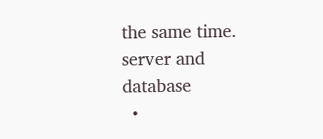the same time. server and database
  •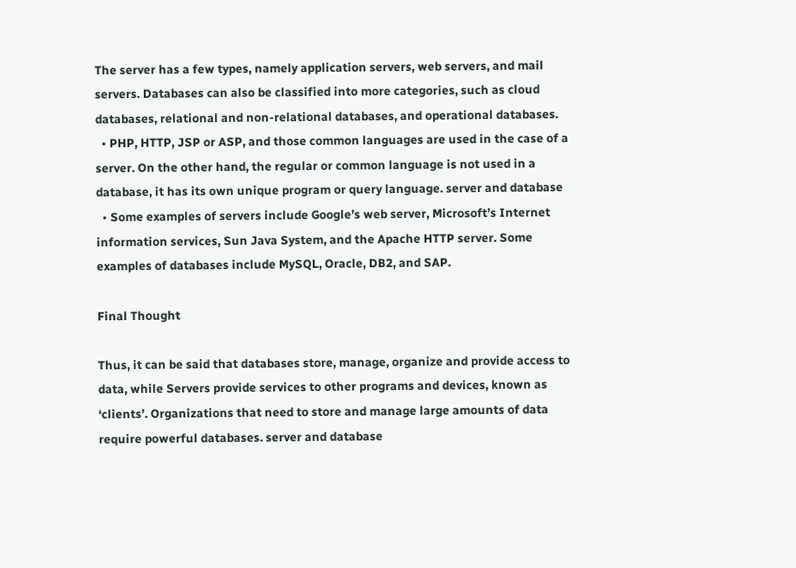The server has a few types, namely application servers, web servers, and mail servers. Databases can also be classified into more categories, such as cloud databases, relational and non-relational databases, and operational databases.
  • PHP, HTTP, JSP or ASP, and those common languages are used in the case of a server. On the other hand, the regular or common language is not used in a database, it has its own unique program or query language. server and database
  • Some examples of servers include Google’s web server, Microsoft’s Internet information services, Sun Java System, and the Apache HTTP server. Some examples of databases include MySQL, Oracle, DB2, and SAP.

Final Thought

Thus, it can be said that databases store, manage, organize and provide access to data, while Servers provide services to other programs and devices, known as ‘clients’. Organizations that need to store and manage large amounts of data require powerful databases. server and database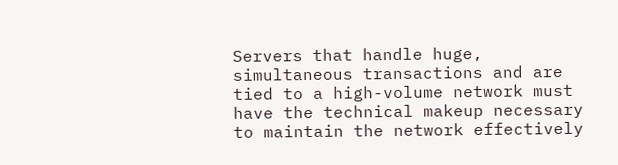Servers that handle huge, simultaneous transactions and are tied to a high-volume network must have the technical makeup necessary to maintain the network effectively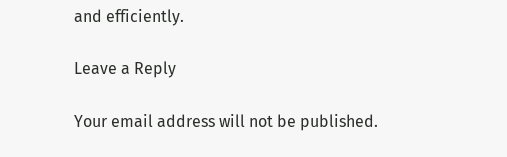and efficiently.

Leave a Reply

Your email address will not be published.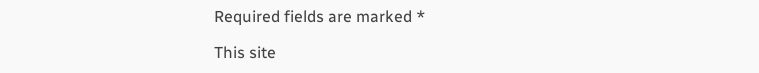Required fields are marked *

This site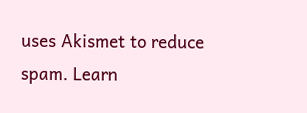uses Akismet to reduce spam. Learn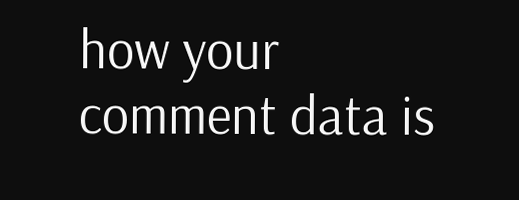how your comment data is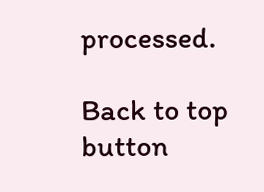processed.

Back to top button